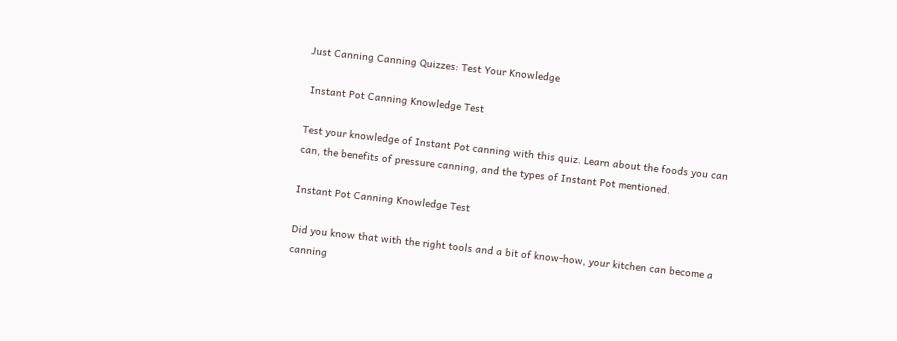Just Canning Canning Quizzes: Test Your Knowledge

 Instant Pot Canning Knowledge Test

Test your knowledge of Instant Pot canning with this quiz. Learn about the foods you can can, the benefits of pressure canning, and the types of Instant Pot mentioned.

Instant Pot Canning Knowledge Test

Did you know that with the right tools and a bit of know-how, your kitchen can become a canning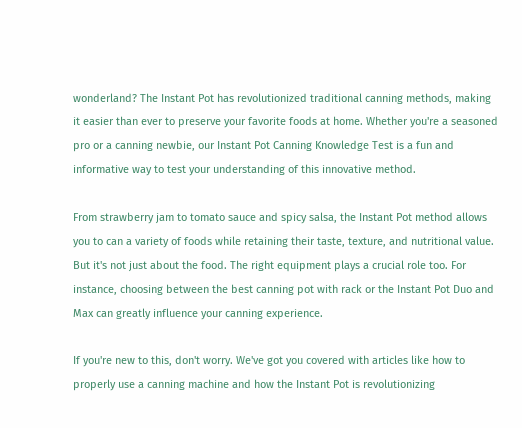wonderland? The Instant Pot has revolutionized traditional canning methods, making it easier than ever to preserve your favorite foods at home. Whether you're a seasoned pro or a canning newbie, our Instant Pot Canning Knowledge Test is a fun and informative way to test your understanding of this innovative method.

From strawberry jam to tomato sauce and spicy salsa, the Instant Pot method allows you to can a variety of foods while retaining their taste, texture, and nutritional value. But it's not just about the food. The right equipment plays a crucial role too. For instance, choosing between the best canning pot with rack or the Instant Pot Duo and Max can greatly influence your canning experience.

If you're new to this, don't worry. We've got you covered with articles like how to properly use a canning machine and how the Instant Pot is revolutionizing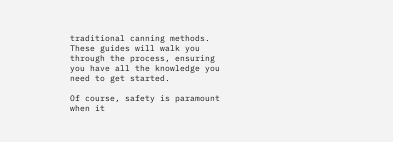traditional canning methods. These guides will walk you through the process, ensuring you have all the knowledge you need to get started.

Of course, safety is paramount when it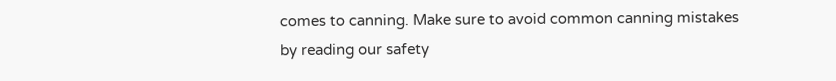comes to canning. Make sure to avoid common canning mistakes by reading our safety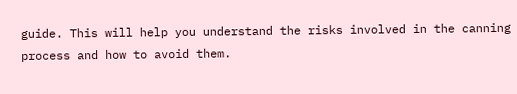guide. This will help you understand the risks involved in the canning process and how to avoid them.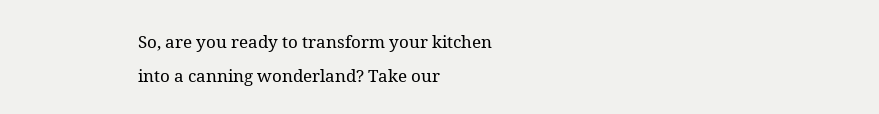So, are you ready to transform your kitchen into a canning wonderland? Take our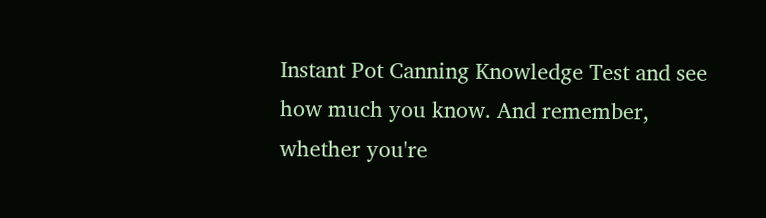Instant Pot Canning Knowledge Test and see how much you know. And remember, whether you're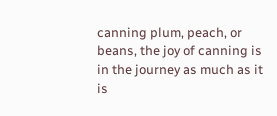canning plum, peach, or beans, the joy of canning is in the journey as much as it is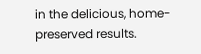in the delicious, home-preserved results.